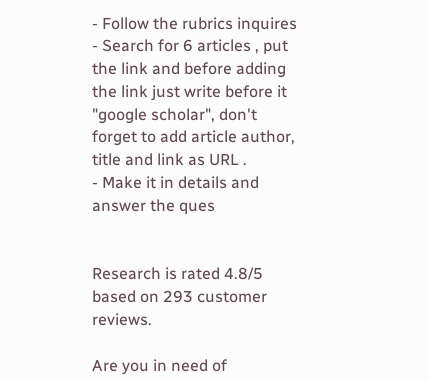- Follow the rubrics inquires
- Search for 6 articles , put the link and before adding the link just write before it "google scholar", don't forget to add article author, title and link as URL .
- Make it in details and answer the ques


Research is rated 4.8/5 based on 293 customer reviews.

Are you in need of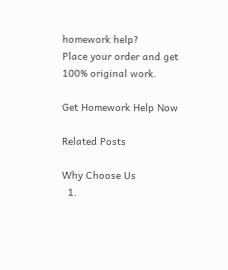homework help?
Place your order and get 100% original work.

Get Homework Help Now

Related Posts

Why Choose Us
  1.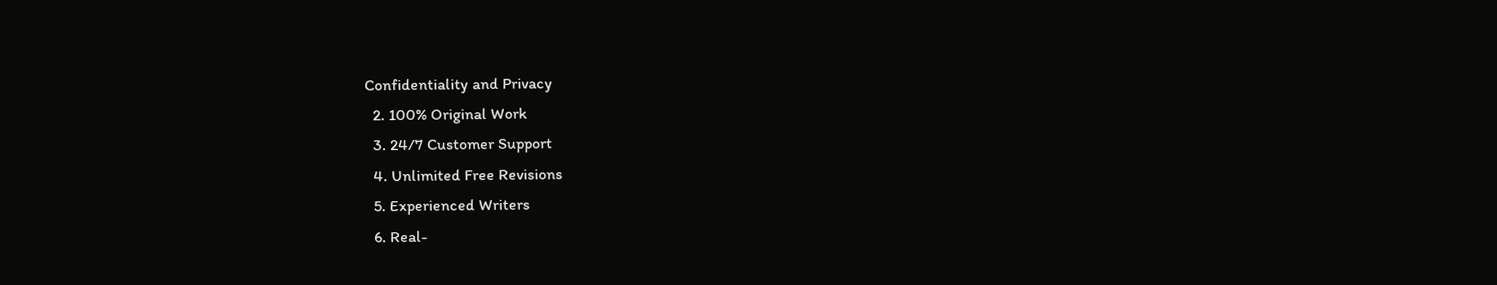Confidentiality and Privacy
  2. 100% Original Work
  3. 24/7 Customer Support
  4. Unlimited Free Revisions
  5. Experienced Writers
  6. Real-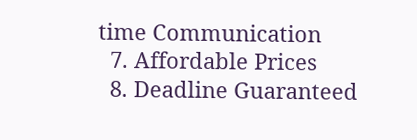time Communication
  7. Affordable Prices
  8. Deadline Guaranteed